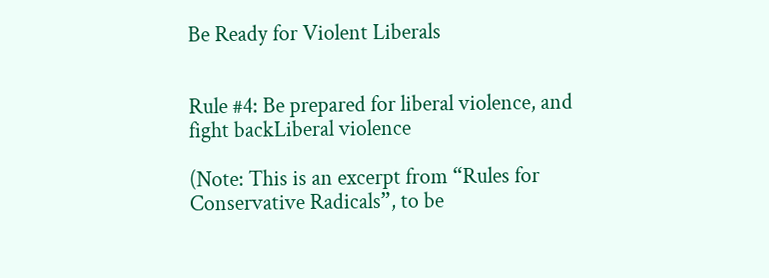Be Ready for Violent Liberals


Rule #4: Be prepared for liberal violence, and fight backLiberal violence

(Note: This is an excerpt from “Rules for Conservative Radicals”, to be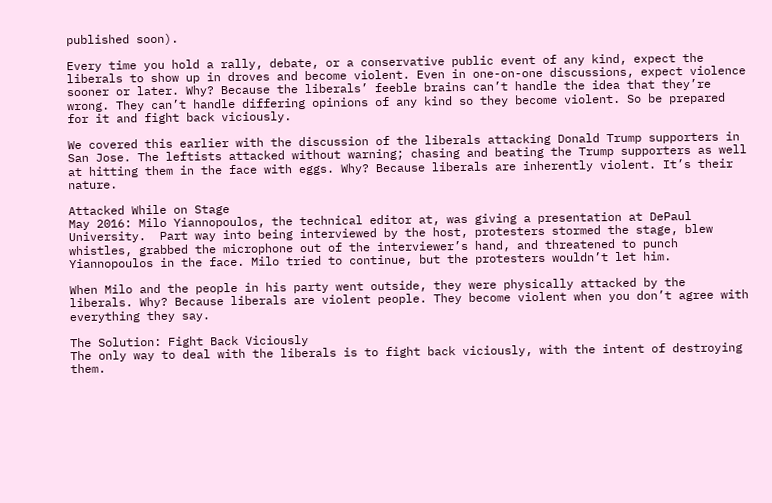published soon).

Every time you hold a rally, debate, or a conservative public event of any kind, expect the liberals to show up in droves and become violent. Even in one-on-one discussions, expect violence sooner or later. Why? Because the liberals’ feeble brains can’t handle the idea that they’re wrong. They can’t handle differing opinions of any kind so they become violent. So be prepared for it and fight back viciously.

We covered this earlier with the discussion of the liberals attacking Donald Trump supporters in San Jose. The leftists attacked without warning; chasing and beating the Trump supporters as well at hitting them in the face with eggs. Why? Because liberals are inherently violent. It’s their nature.

Attacked While on Stage
May 2016: Milo Yiannopoulos, the technical editor at, was giving a presentation at DePaul University.  Part way into being interviewed by the host, protesters stormed the stage, blew whistles, grabbed the microphone out of the interviewer’s hand, and threatened to punch Yiannopoulos in the face. Milo tried to continue, but the protesters wouldn’t let him.

When Milo and the people in his party went outside, they were physically attacked by the liberals. Why? Because liberals are violent people. They become violent when you don’t agree with everything they say.

The Solution: Fight Back Viciously
The only way to deal with the liberals is to fight back viciously, with the intent of destroying them.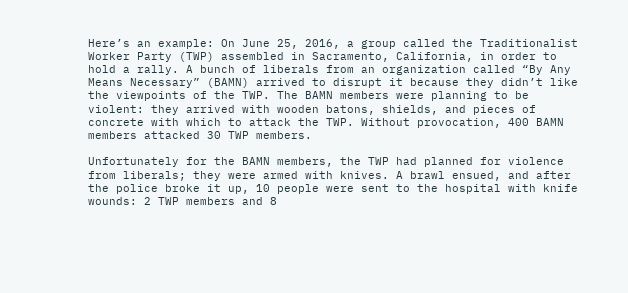Here’s an example: On June 25, 2016, a group called the Traditionalist Worker Party (TWP) assembled in Sacramento, California, in order to hold a rally. A bunch of liberals from an organization called “By Any Means Necessary” (BAMN) arrived to disrupt it because they didn’t like the viewpoints of the TWP. The BAMN members were planning to be violent: they arrived with wooden batons, shields, and pieces of concrete with which to attack the TWP. Without provocation, 400 BAMN members attacked 30 TWP members.

Unfortunately for the BAMN members, the TWP had planned for violence from liberals; they were armed with knives. A brawl ensued, and after the police broke it up, 10 people were sent to the hospital with knife wounds: 2 TWP members and 8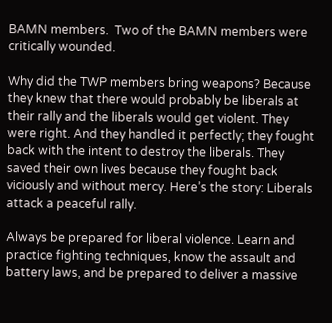BAMN members.  Two of the BAMN members were critically wounded.

Why did the TWP members bring weapons? Because they knew that there would probably be liberals at their rally and the liberals would get violent. They were right. And they handled it perfectly; they fought back with the intent to destroy the liberals. They saved their own lives because they fought back viciously and without mercy. Here’s the story: Liberals attack a peaceful rally.

Always be prepared for liberal violence. Learn and practice fighting techniques, know the assault and battery laws, and be prepared to deliver a massive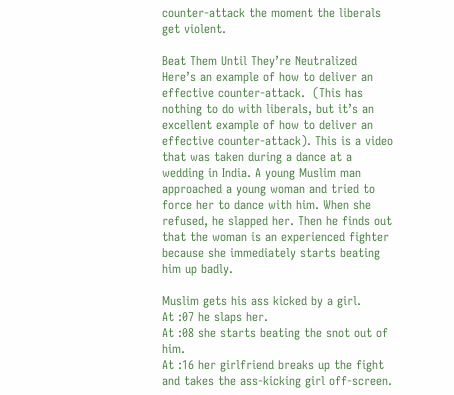counter-attack the moment the liberals get violent.

Beat Them Until They’re Neutralized
Here’s an example of how to deliver an effective counter-attack.  (This has nothing to do with liberals, but it’s an excellent example of how to deliver an effective counter-attack). This is a video that was taken during a dance at a wedding in India. A young Muslim man approached a young woman and tried to force her to dance with him. When she refused, he slapped her. Then he finds out that the woman is an experienced fighter because she immediately starts beating him up badly.

Muslim gets his ass kicked by a girl.
At :07 he slaps her.
At :08 she starts beating the snot out of him.
At :16 her girlfriend breaks up the fight and takes the ass-kicking girl off-screen.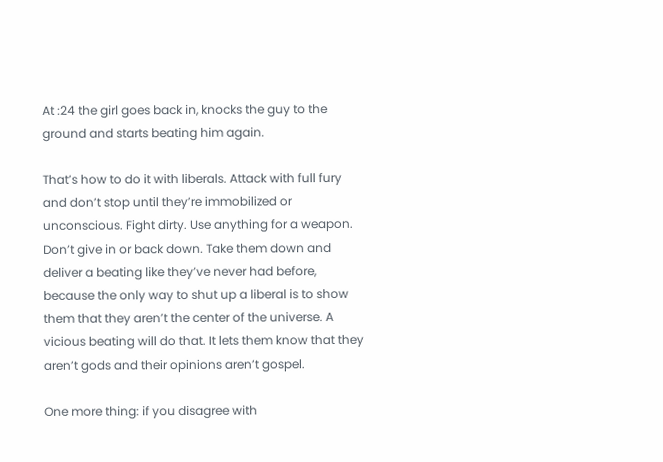At :24 the girl goes back in, knocks the guy to the ground and starts beating him again.

That’s how to do it with liberals. Attack with full fury and don’t stop until they’re immobilized or unconscious. Fight dirty. Use anything for a weapon. Don’t give in or back down. Take them down and deliver a beating like they’ve never had before, because the only way to shut up a liberal is to show them that they aren’t the center of the universe. A vicious beating will do that. It lets them know that they aren’t gods and their opinions aren’t gospel.

One more thing: if you disagree with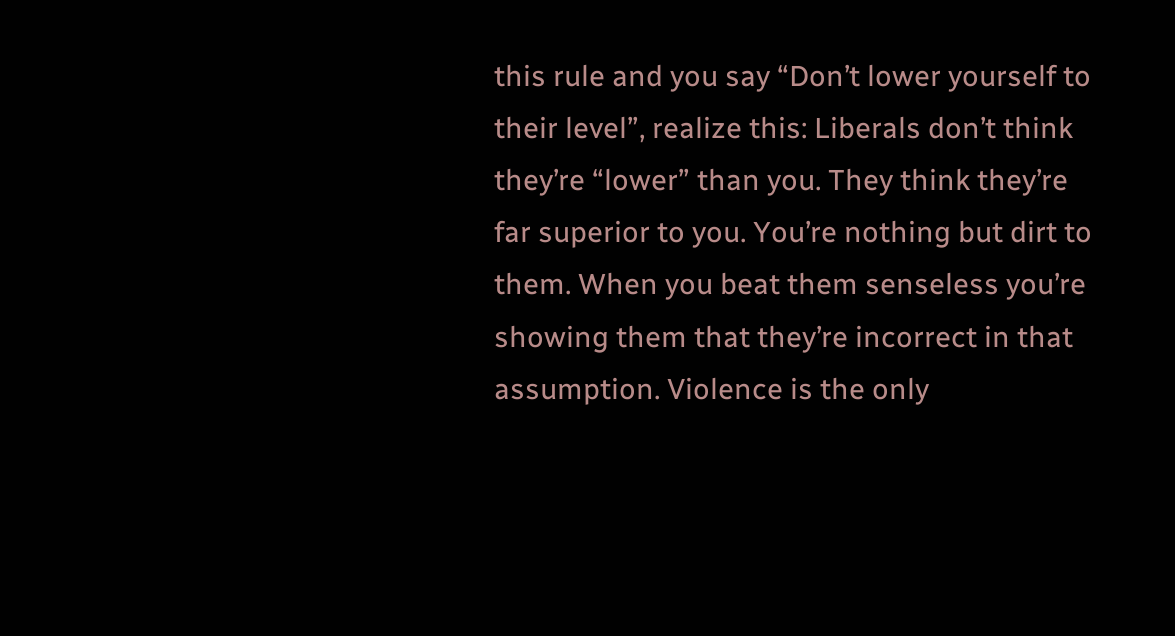this rule and you say “Don’t lower yourself to their level”, realize this: Liberals don’t think they’re “lower” than you. They think they’re far superior to you. You’re nothing but dirt to them. When you beat them senseless you’re showing them that they’re incorrect in that assumption. Violence is the only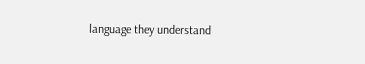language they understand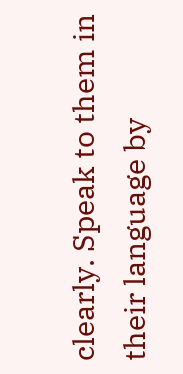clearly. Speak to them in their language by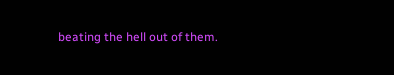beating the hell out of them.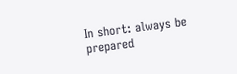In short: always be prepared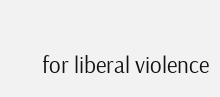for liberal violence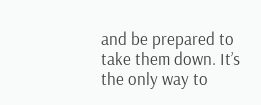and be prepared to take them down. It’s the only way to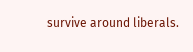survive around liberals.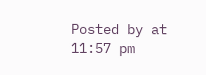Posted by at 11:57 pm